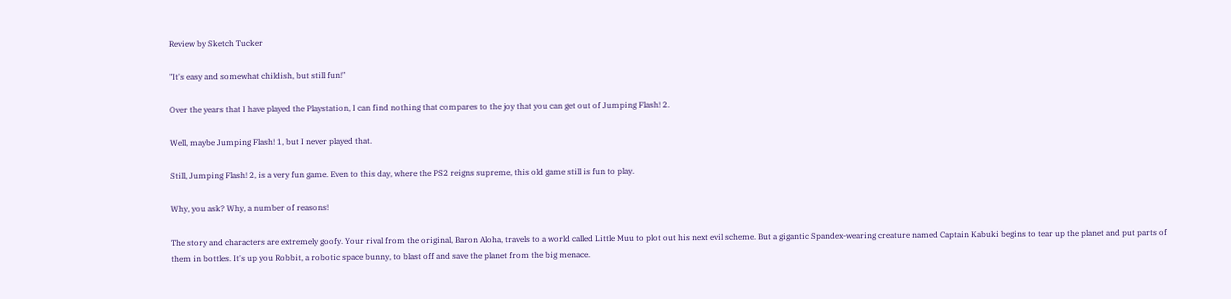Review by Sketch Tucker

"It's easy and somewhat childish, but still fun!"

Over the years that I have played the Playstation, I can find nothing that compares to the joy that you can get out of Jumping Flash! 2.

Well, maybe Jumping Flash! 1, but I never played that.

Still, Jumping Flash! 2, is a very fun game. Even to this day, where the PS2 reigns supreme, this old game still is fun to play.

Why, you ask? Why, a number of reasons!

The story and characters are extremely goofy. Your rival from the original, Baron Aloha, travels to a world called Little Muu to plot out his next evil scheme. But a gigantic Spandex-wearing creature named Captain Kabuki begins to tear up the planet and put parts of them in bottles. It's up you Robbit, a robotic space bunny, to blast off and save the planet from the big menace.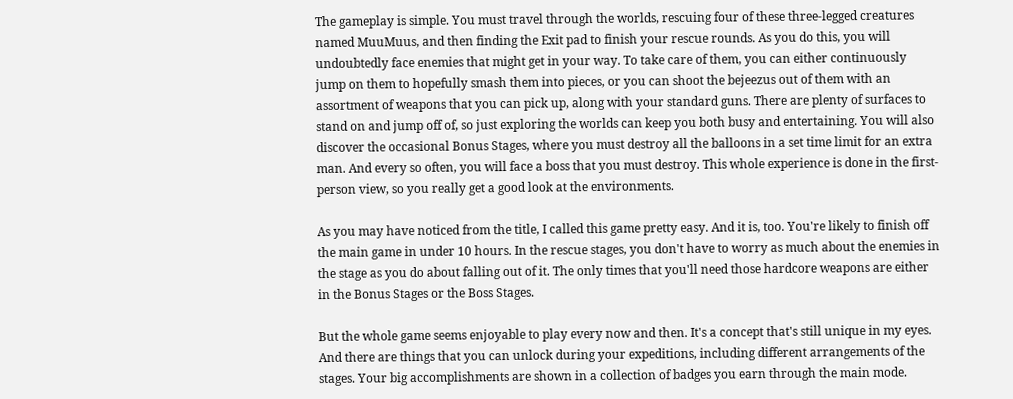The gameplay is simple. You must travel through the worlds, rescuing four of these three-legged creatures named MuuMuus, and then finding the Exit pad to finish your rescue rounds. As you do this, you will undoubtedly face enemies that might get in your way. To take care of them, you can either continuously jump on them to hopefully smash them into pieces, or you can shoot the bejeezus out of them with an assortment of weapons that you can pick up, along with your standard guns. There are plenty of surfaces to stand on and jump off of, so just exploring the worlds can keep you both busy and entertaining. You will also discover the occasional Bonus Stages, where you must destroy all the balloons in a set time limit for an extra man. And every so often, you will face a boss that you must destroy. This whole experience is done in the first-person view, so you really get a good look at the environments.

As you may have noticed from the title, I called this game pretty easy. And it is, too. You're likely to finish off the main game in under 10 hours. In the rescue stages, you don't have to worry as much about the enemies in the stage as you do about falling out of it. The only times that you'll need those hardcore weapons are either in the Bonus Stages or the Boss Stages.

But the whole game seems enjoyable to play every now and then. It's a concept that's still unique in my eyes. And there are things that you can unlock during your expeditions, including different arrangements of the stages. Your big accomplishments are shown in a collection of badges you earn through the main mode.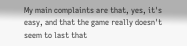My main complaints are that, yes, it's easy, and that the game really doesn't seem to last that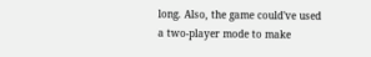long. Also, the game could've used a two-player mode to make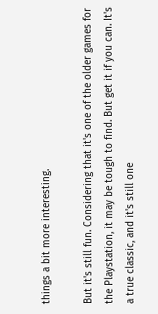things a bit more interesting.

But it's still fun. Considering that it's one of the older games for the Playstation, it may be tough to find. But get it if you can. It's a true classic, and it's still one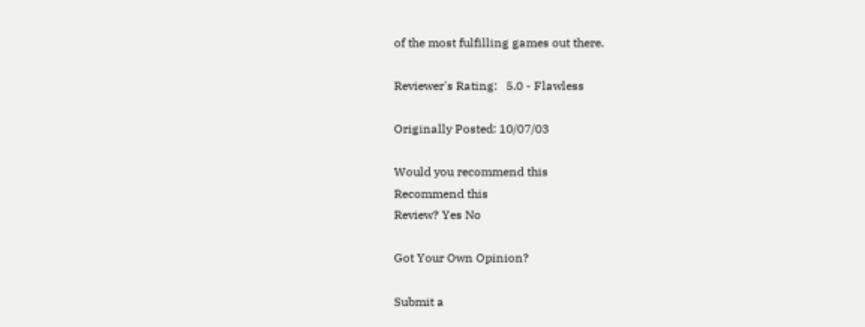of the most fulfilling games out there.

Reviewer's Rating:   5.0 - Flawless

Originally Posted: 10/07/03

Would you recommend this
Recommend this
Review? Yes No

Got Your Own Opinion?

Submit a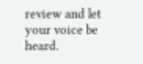review and let your voice be heard.